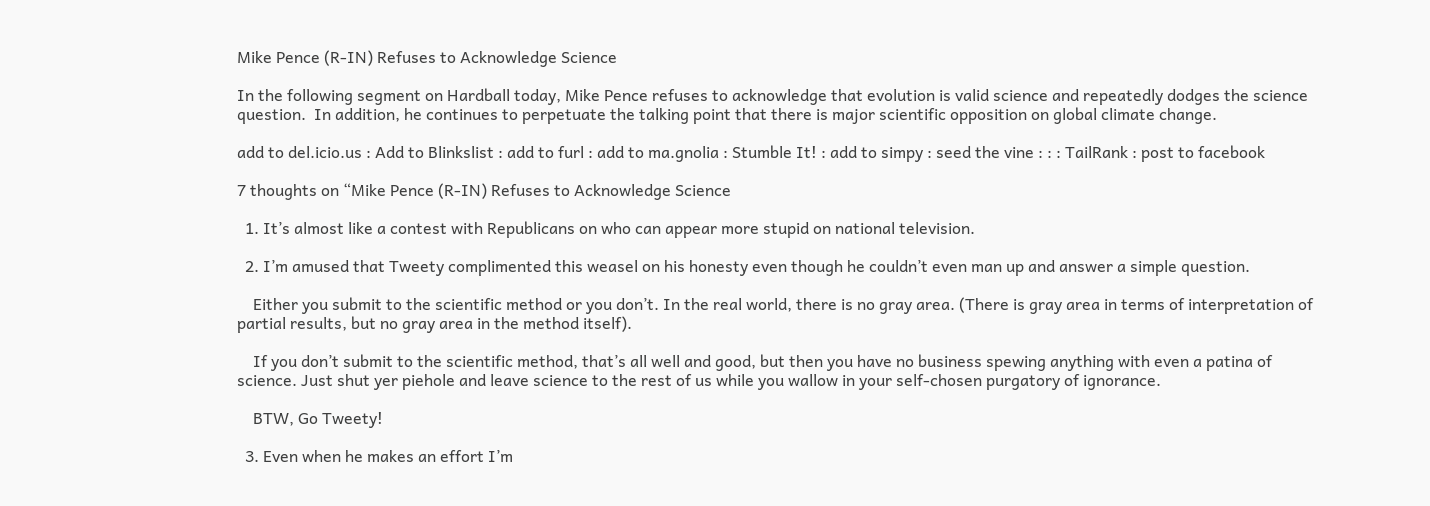Mike Pence (R-IN) Refuses to Acknowledge Science

In the following segment on Hardball today, Mike Pence refuses to acknowledge that evolution is valid science and repeatedly dodges the science question.  In addition, he continues to perpetuate the talking point that there is major scientific opposition on global climate change.

add to del.icio.us : Add to Blinkslist : add to furl : add to ma.gnolia : Stumble It! : add to simpy : seed the vine : : : TailRank : post to facebook

7 thoughts on “Mike Pence (R-IN) Refuses to Acknowledge Science

  1. It’s almost like a contest with Republicans on who can appear more stupid on national television.

  2. I’m amused that Tweety complimented this weasel on his honesty even though he couldn’t even man up and answer a simple question.

    Either you submit to the scientific method or you don’t. In the real world, there is no gray area. (There is gray area in terms of interpretation of partial results, but no gray area in the method itself).

    If you don’t submit to the scientific method, that’s all well and good, but then you have no business spewing anything with even a patina of science. Just shut yer piehole and leave science to the rest of us while you wallow in your self-chosen purgatory of ignorance.

    BTW, Go Tweety!

  3. Even when he makes an effort I’m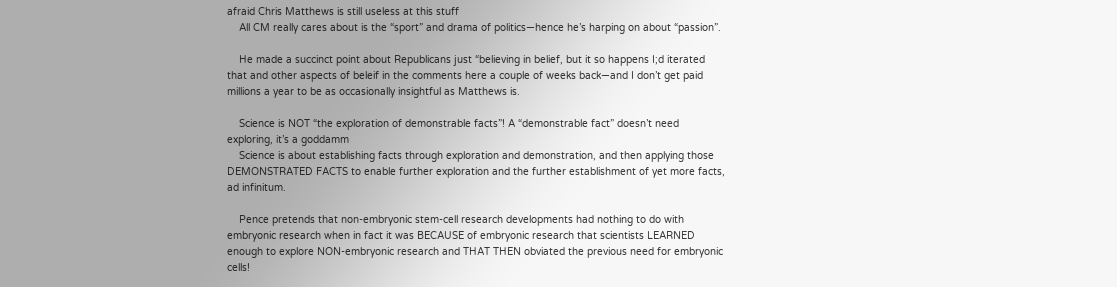afraid Chris Matthews is still useless at this stuff
    All CM really cares about is the “sport” and drama of politics—hence he’s harping on about “passion”.

    He made a succinct point about Republicans just “believing in belief, but it so happens I;d iterated that and other aspects of beleif in the comments here a couple of weeks back—and I don’t get paid millions a year to be as occasionally insightful as Matthews is.

    Science is NOT “the exploration of demonstrable facts”! A “demonstrable fact” doesn’t need exploring, it’s a goddamm
    Science is about establishing facts through exploration and demonstration, and then applying those DEMONSTRATED FACTS to enable further exploration and the further establishment of yet more facts, ad infinitum.

    Pence pretends that non-embryonic stem-cell research developments had nothing to do with embryonic research when in fact it was BECAUSE of embryonic research that scientists LEARNED enough to explore NON-embryonic research and THAT THEN obviated the previous need for embryonic cells!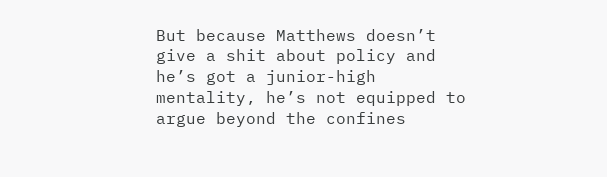But because Matthews doesn’t give a shit about policy and he’s got a junior-high mentality, he’s not equipped to argue beyond the confines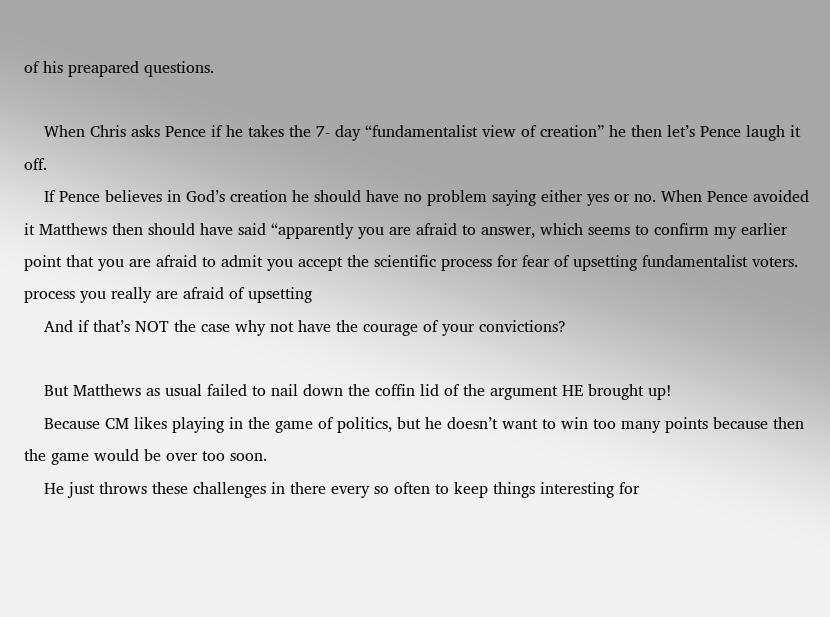of his preapared questions.

    When Chris asks Pence if he takes the 7- day “fundamentalist view of creation” he then let’s Pence laugh it off.
    If Pence believes in God’s creation he should have no problem saying either yes or no. When Pence avoided it Matthews then should have said “apparently you are afraid to answer, which seems to confirm my earlier point that you are afraid to admit you accept the scientific process for fear of upsetting fundamentalist voters. process you really are afraid of upsetting
    And if that’s NOT the case why not have the courage of your convictions?

    But Matthews as usual failed to nail down the coffin lid of the argument HE brought up!
    Because CM likes playing in the game of politics, but he doesn’t want to win too many points because then the game would be over too soon.
    He just throws these challenges in there every so often to keep things interesting for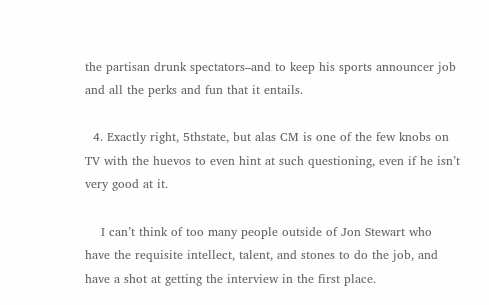the partisan drunk spectators–and to keep his sports announcer job and all the perks and fun that it entails.

  4. Exactly right, 5thstate, but alas CM is one of the few knobs on TV with the huevos to even hint at such questioning, even if he isn’t very good at it.

    I can’t think of too many people outside of Jon Stewart who have the requisite intellect, talent, and stones to do the job, and have a shot at getting the interview in the first place.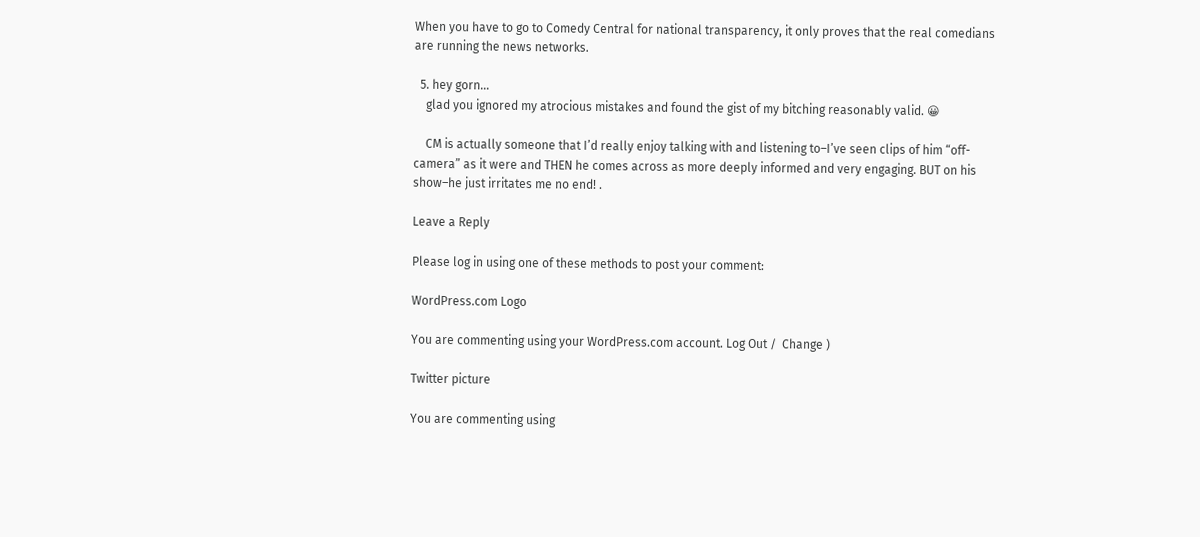When you have to go to Comedy Central for national transparency, it only proves that the real comedians are running the news networks.

  5. hey gorn…
    glad you ignored my atrocious mistakes and found the gist of my bitching reasonably valid. 😀

    CM is actually someone that I’d really enjoy talking with and listening to–I’ve seen clips of him “off-camera” as it were and THEN he comes across as more deeply informed and very engaging. BUT on his show–he just irritates me no end! .

Leave a Reply

Please log in using one of these methods to post your comment:

WordPress.com Logo

You are commenting using your WordPress.com account. Log Out /  Change )

Twitter picture

You are commenting using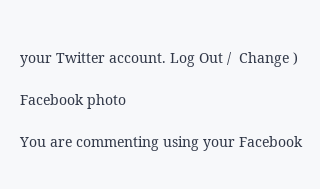your Twitter account. Log Out /  Change )

Facebook photo

You are commenting using your Facebook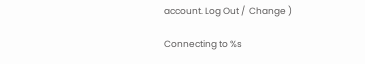account. Log Out /  Change )

Connecting to %s